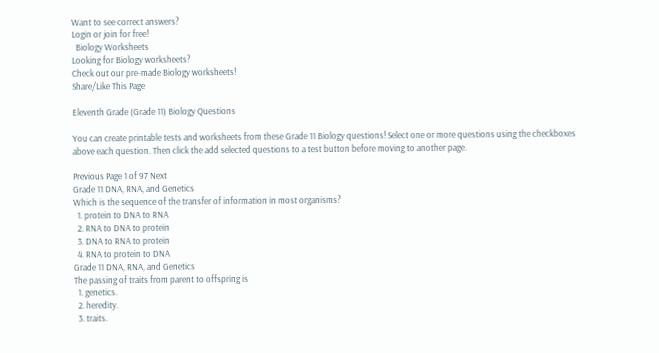Want to see correct answers?
Login or join for free!
  Biology Worksheets
Looking for Biology worksheets?
Check out our pre-made Biology worksheets!
Share/Like This Page

Eleventh Grade (Grade 11) Biology Questions

You can create printable tests and worksheets from these Grade 11 Biology questions! Select one or more questions using the checkboxes above each question. Then click the add selected questions to a test button before moving to another page.

Previous Page 1 of 97 Next
Grade 11 DNA, RNA, and Genetics
Which is the sequence of the transfer of information in most organisms?
  1. protein to DNA to RNA
  2. RNA to DNA to protein
  3. DNA to RNA to protein
  4. RNA to protein to DNA
Grade 11 DNA, RNA, and Genetics
The passing of traits from parent to offspring is
  1. genetics.
  2. heredity.
  3. traits.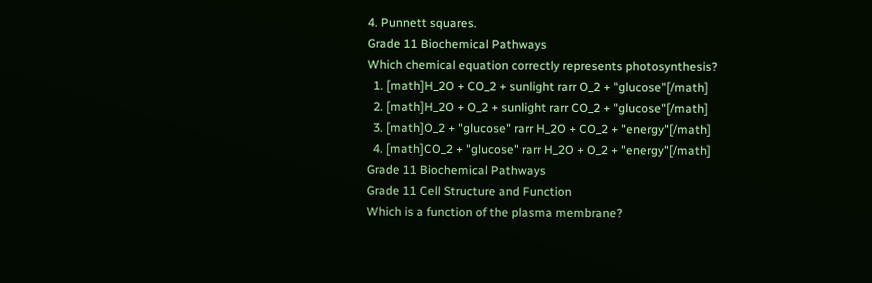4. Punnett squares.
Grade 11 Biochemical Pathways
Which chemical equation correctly represents photosynthesis?
  1. [math]H_2O + CO_2 + sunlight rarr O_2 + "glucose"[/math]
  2. [math]H_2O + O_2 + sunlight rarr CO_2 + "glucose"[/math]
  3. [math]O_2 + "glucose" rarr H_2O + CO_2 + "energy"[/math]
  4. [math]CO_2 + "glucose" rarr H_2O + O_2 + "energy"[/math]
Grade 11 Biochemical Pathways
Grade 11 Cell Structure and Function
Which is a function of the plasma membrane?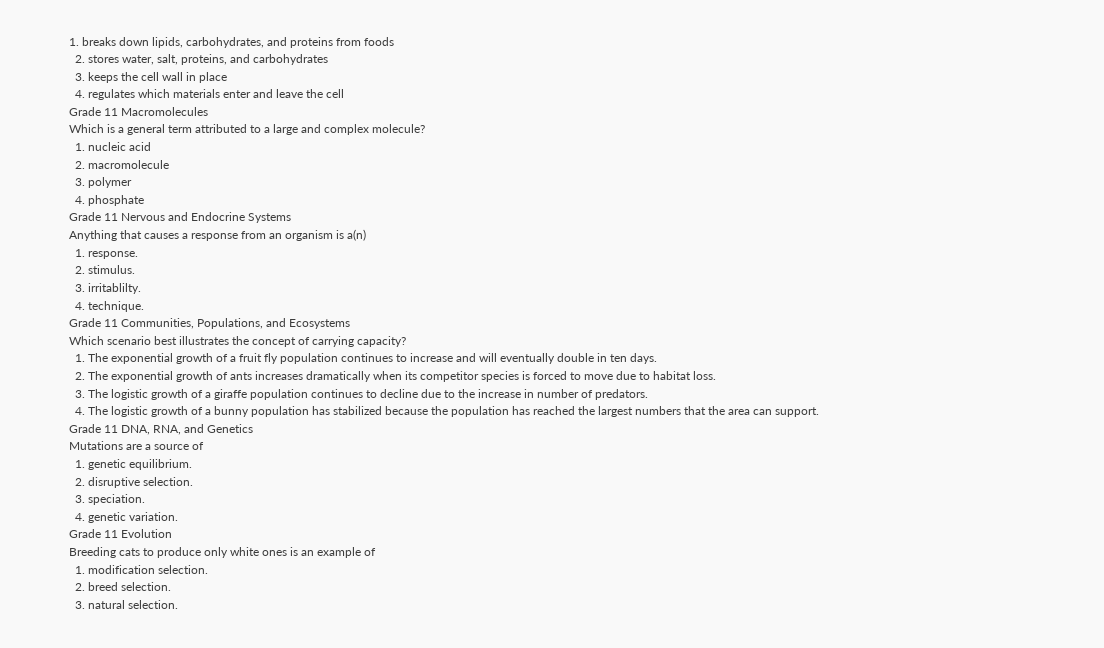1. breaks down lipids, carbohydrates, and proteins from foods
  2. stores water, salt, proteins, and carbohydrates
  3. keeps the cell wall in place
  4. regulates which materials enter and leave the cell
Grade 11 Macromolecules
Which is a general term attributed to a large and complex molecule?
  1. nucleic acid
  2. macromolecule
  3. polymer
  4. phosphate
Grade 11 Nervous and Endocrine Systems
Anything that causes a response from an organism is a(n)
  1. response.
  2. stimulus.
  3. irritablilty.
  4. technique.
Grade 11 Communities, Populations, and Ecosystems
Which scenario best illustrates the concept of carrying capacity?
  1. The exponential growth of a fruit fly population continues to increase and will eventually double in ten days.
  2. The exponential growth of ants increases dramatically when its competitor species is forced to move due to habitat loss.
  3. The logistic growth of a giraffe population continues to decline due to the increase in number of predators.
  4. The logistic growth of a bunny population has stabilized because the population has reached the largest numbers that the area can support.
Grade 11 DNA, RNA, and Genetics
Mutations are a source of
  1. genetic equilibrium.
  2. disruptive selection.
  3. speciation.
  4. genetic variation.
Grade 11 Evolution
Breeding cats to produce only white ones is an example of
  1. modification selection.
  2. breed selection.
  3. natural selection.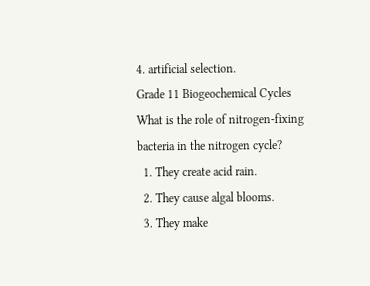4. artificial selection.
Grade 11 Biogeochemical Cycles
What is the role of nitrogen-fixing bacteria in the nitrogen cycle?
  1. They create acid rain.
  2. They cause algal blooms.
  3. They make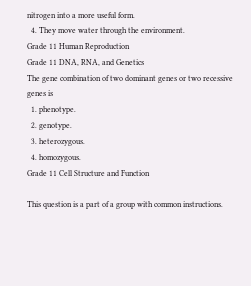nitrogen into a more useful form.
  4. They move water through the environment.
Grade 11 Human Reproduction
Grade 11 DNA, RNA, and Genetics
The gene combination of two dominant genes or two recessive genes is
  1. phenotype.
  2. genotype.
  3. heterozygous.
  4. homozygous.
Grade 11 Cell Structure and Function

This question is a part of a group with common instructions.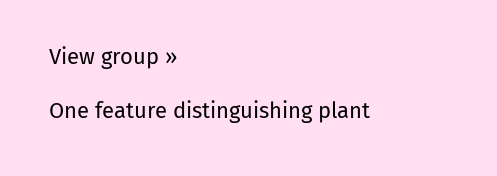View group »

One feature distinguishing plant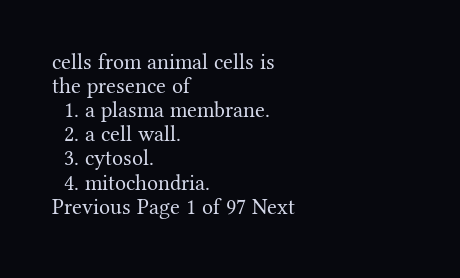cells from animal cells is the presence of
  1. a plasma membrane.
  2. a cell wall.
  3. cytosol.
  4. mitochondria.
Previous Page 1 of 97 Next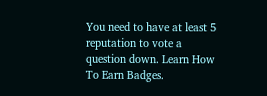You need to have at least 5 reputation to vote a question down. Learn How To Earn Badges.